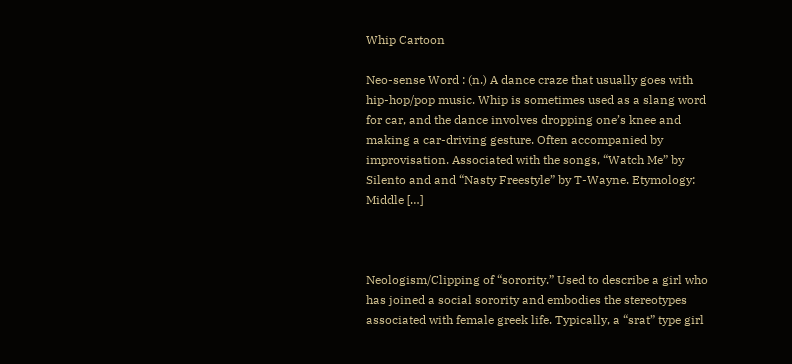Whip Cartoon

Neo-sense Word : (n.) A dance craze that usually goes with hip-hop/pop music. Whip is sometimes used as a slang word for car, and the dance involves dropping one’s knee and making a car-driving gesture. Often accompanied by improvisation. Associated with the songs, “Watch Me” by Silento and and “Nasty Freestyle” by T-Wayne. Etymology: Middle […]



Neologism/Clipping of “sorority.” Used to describe a girl who has joined a social sorority and embodies the stereotypes associated with female greek life. Typically, a “srat” type girl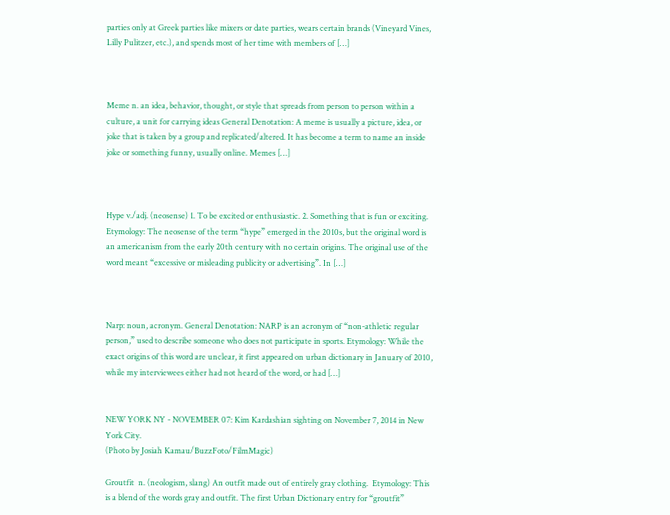parties only at Greek parties like mixers or date parties, wears certain brands (Vineyard Vines, Lilly Pulitzer, etc.), and spends most of her time with members of […]



Meme n. an idea, behavior, thought, or style that spreads from person to person within a culture, a unit for carrying ideas General Denotation: A meme is usually a picture, idea, or joke that is taken by a group and replicated/altered. It has become a term to name an inside joke or something funny, usually online. Memes […]



Hype v./adj. (neosense) 1. To be excited or enthusiastic. 2. Something that is fun or exciting. Etymology: The neosense of the term “hype” emerged in the 2010s, but the original word is an americanism from the early 20th century with no certain origins. The original use of the word meant “excessive or misleading publicity or advertising”. In […]



Narp: noun, acronym. General Denotation: NARP is an acronym of “non-athletic regular person,” used to describe someone who does not participate in sports. Etymology: While the exact origins of this word are unclear, it first appeared on urban dictionary in January of 2010, while my interviewees either had not heard of the word, or had […]


NEW YORK NY - NOVEMBER 07: Kim Kardashian sighting on November 7, 2014 in New York City.
(Photo by Josiah Kamau/BuzzFoto/FilmMagic)

Groutfit  n. (neologism, slang) An outfit made out of entirely gray clothing.  Etymology: This is a blend of the words gray and outfit. The first Urban Dictionary entry for “groutfit”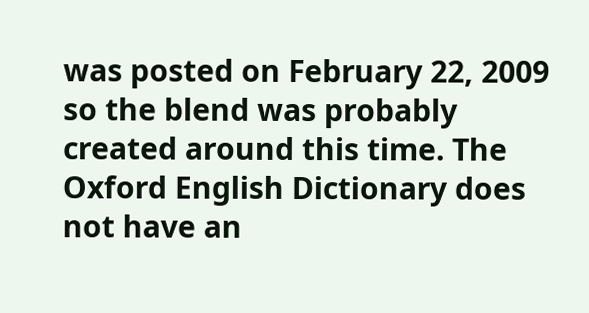was posted on February 22, 2009 so the blend was probably created around this time. The Oxford English Dictionary does not have an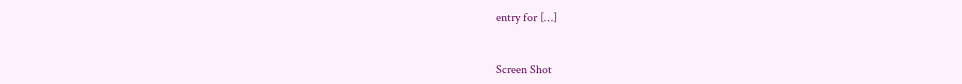entry for […]


Screen Shot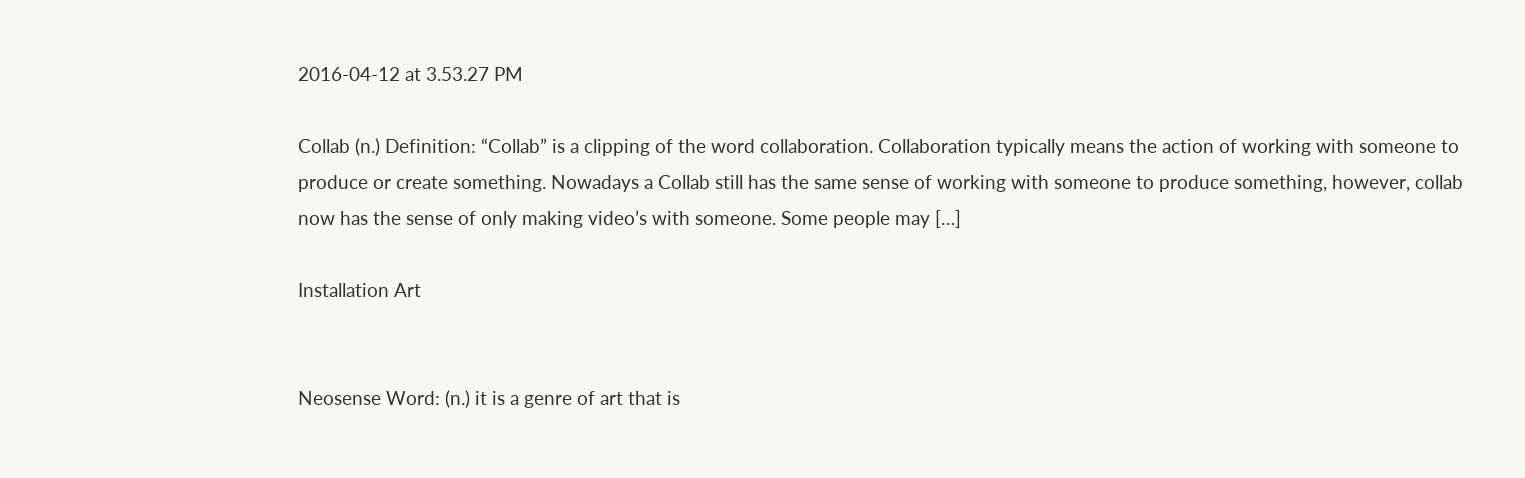2016-04-12 at 3.53.27 PM

Collab (n.) Definition: “Collab” is a clipping of the word collaboration. Collaboration typically means the action of working with someone to produce or create something. Nowadays a Collab still has the same sense of working with someone to produce something, however, collab now has the sense of only making video’s with someone. Some people may […]

Installation Art


Neosense Word: (n.) it is a genre of art that is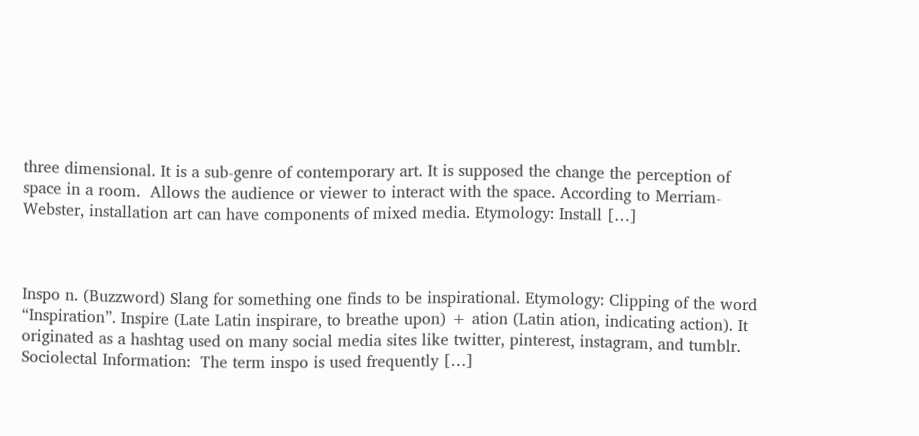three dimensional. It is a sub-genre of contemporary art. It is supposed the change the perception of space in a room.  Allows the audience or viewer to interact with the space. According to Merriam-Webster, installation art can have components of mixed media. Etymology: Install […]



Inspo n. (Buzzword) Slang for something one finds to be inspirational. Etymology: Clipping of the word “Inspiration”. Inspire (Late Latin inspirare, to breathe upon) + ation (Latin ation, indicating action). It originated as a hashtag used on many social media sites like twitter, pinterest, instagram, and tumblr. Sociolectal Information:  The term inspo is used frequently […]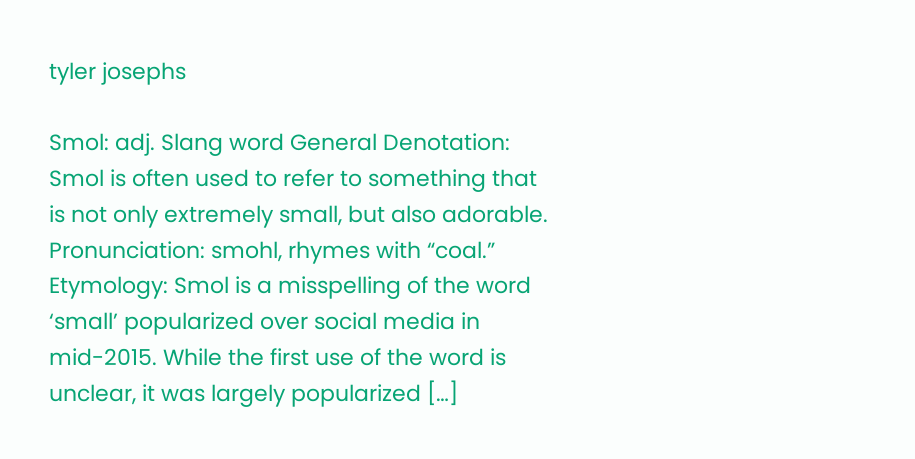tyler josephs

Smol: adj. Slang word General Denotation: Smol is often used to refer to something that is not only extremely small, but also adorable. Pronunciation: smohl, rhymes with “coal.” Etymology: Smol is a misspelling of the word ‘small’ popularized over social media in mid-2015. While the first use of the word is unclear, it was largely popularized […]